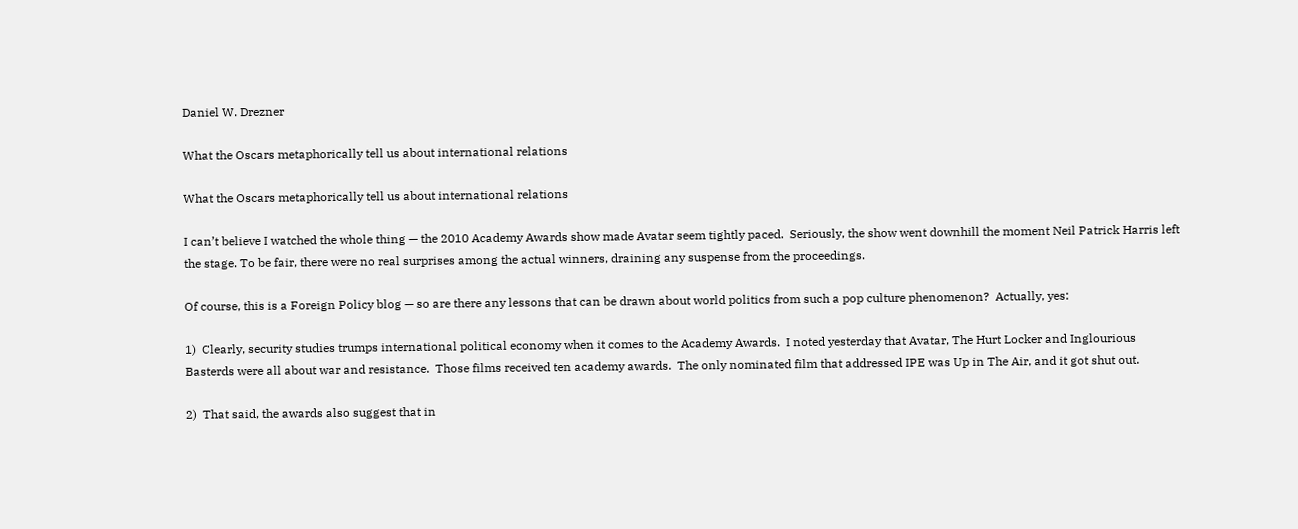Daniel W. Drezner

What the Oscars metaphorically tell us about international relations

What the Oscars metaphorically tell us about international relations

I can’t believe I watched the whole thing — the 2010 Academy Awards show made Avatar seem tightly paced.  Seriously, the show went downhill the moment Neil Patrick Harris left the stage. To be fair, there were no real surprises among the actual winners, draining any suspense from the proceedings.

Of course, this is a Foreign Policy blog — so are there any lessons that can be drawn about world politics from such a pop culture phenomenon?  Actually, yes:

1)  Clearly, security studies trumps international political economy when it comes to the Academy Awards.  I noted yesterday that Avatar, The Hurt Locker and Inglourious Basterds were all about war and resistance.  Those films received ten academy awards.  The only nominated film that addressed IPE was Up in The Air, and it got shut out.

2)  That said, the awards also suggest that in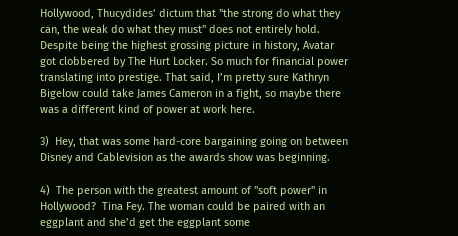Hollywood, Thucydides’ dictum that "the strong do what they can, the weak do what they must" does not entirely hold.  Despite being the highest grossing picture in history, Avatar got clobbered by The Hurt Locker. So much for financial power translating into prestige. That said, I’m pretty sure Kathryn Bigelow could take James Cameron in a fight, so maybe there was a different kind of power at work here.

3)  Hey, that was some hard-core bargaining going on between Disney and Cablevision as the awards show was beginning.

4)  The person with the greatest amount of "soft power" in Hollywood?  Tina Fey. The woman could be paired with an eggplant and she’d get the eggplant some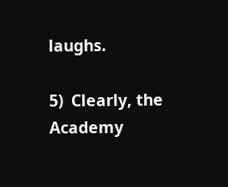laughs.

5)  Clearly, the Academy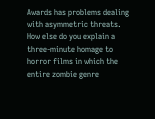Awards has problems dealing with asymmetric threats. How else do you explain a three-minute homage to horror films in which the entire zombie genre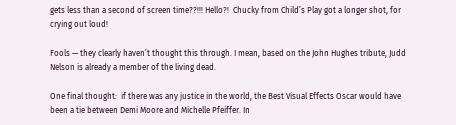gets less than a second of screen time??!!! Hello?!  Chucky from Child’s Play got a longer shot, for crying out loud!

Fools — they clearly haven’t thought this through. I mean, based on the John Hughes tribute, Judd Nelson is already a member of the living dead.

One final thought:  if there was any justice in the world, the Best Visual Effects Oscar would have been a tie between Demi Moore and Michelle Pfeiffer. In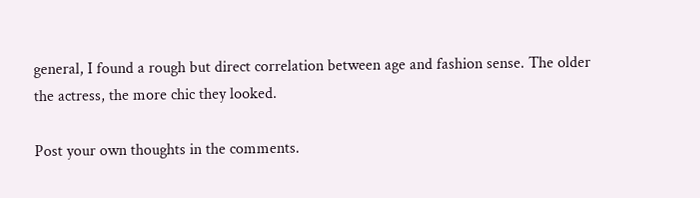general, I found a rough but direct correlation between age and fashion sense. The older the actress, the more chic they looked.

Post your own thoughts in the comments.